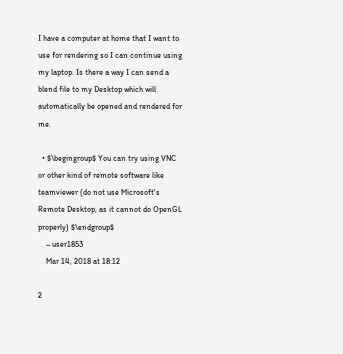I have a computer at home that I want to use for rendering so I can continue using my laptop. Is there a way I can send a blend file to my Desktop which will automatically be opened and rendered for me.

  • $\begingroup$ You can try using VNC or other kind of remote software like teamviewer (do not use Microsoft's Remote Desktop, as it cannot do OpenGL properly) $\endgroup$
    – user1853
    Mar 14, 2018 at 18:12

2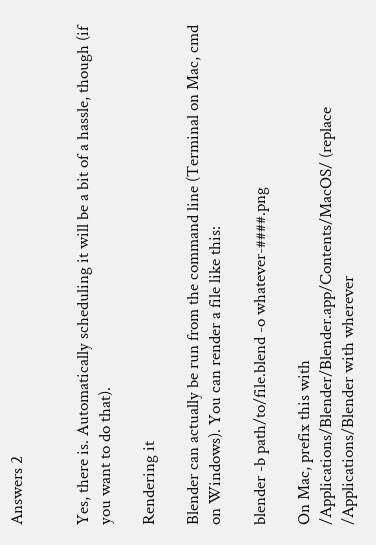Answers 2


Yes, there is. Automatically scheduling it will be a bit of a hassle, though (if you want to do that).

Rendering it

Blender can actually be run from the command line (Terminal on Mac, cmd on Windows). You can render a file like this:

blender -b path/to/file.blend -o whatever-####.png

On Mac, prefix this with /Applications/Blender/Blender.app/Contents/MacOS/ (replace /Applications/Blender with wherever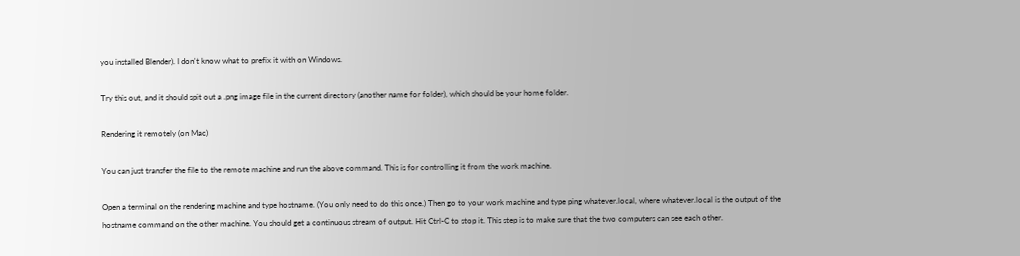you installed Blender). I don't know what to prefix it with on Windows.

Try this out, and it should spit out a .png image file in the current directory (another name for folder), which should be your home folder.

Rendering it remotely (on Mac)

You can just transfer the file to the remote machine and run the above command. This is for controlling it from the work machine.

Open a terminal on the rendering machine and type hostname. (You only need to do this once.) Then go to your work machine and type ping whatever.local, where whatever.local is the output of the hostname command on the other machine. You should get a continuous stream of output. Hit Ctrl-C to stop it. This step is to make sure that the two computers can see each other.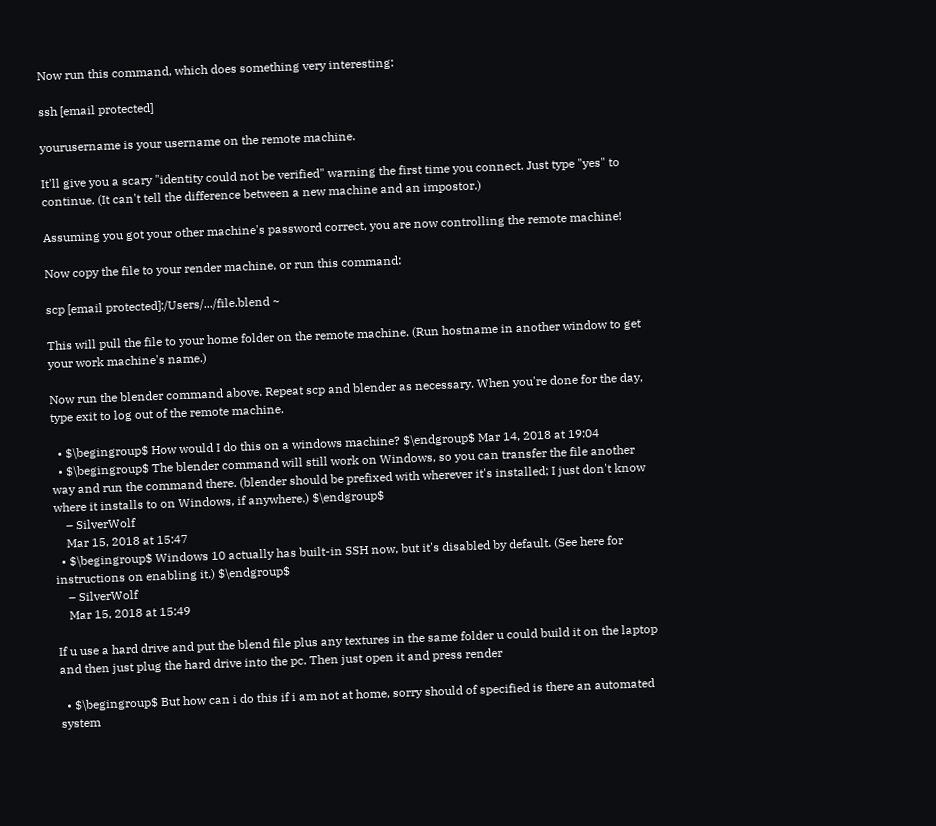Now run this command, which does something very interesting:

ssh [email protected]

yourusername is your username on the remote machine.

It'll give you a scary "identity could not be verified" warning the first time you connect. Just type "yes" to continue. (It can't tell the difference between a new machine and an impostor.)

Assuming you got your other machine's password correct, you are now controlling the remote machine!

Now copy the file to your render machine, or run this command:

scp [email protected]:/Users/.../file.blend ~

This will pull the file to your home folder on the remote machine. (Run hostname in another window to get your work machine's name.)

Now run the blender command above. Repeat scp and blender as necessary. When you're done for the day, type exit to log out of the remote machine.

  • $\begingroup$ How would I do this on a windows machine? $\endgroup$ Mar 14, 2018 at 19:04
  • $\begingroup$ The blender command will still work on Windows, so you can transfer the file another way and run the command there. (blender should be prefixed with wherever it's installed; I just don't know where it installs to on Windows, if anywhere.) $\endgroup$
    – SilverWolf
    Mar 15, 2018 at 15:47
  • $\begingroup$ Windows 10 actually has built-in SSH now, but it's disabled by default. (See here for instructions on enabling it.) $\endgroup$
    – SilverWolf
    Mar 15, 2018 at 15:49

If u use a hard drive and put the blend file plus any textures in the same folder u could build it on the laptop and then just plug the hard drive into the pc. Then just open it and press render

  • $\begingroup$ But how can i do this if i am not at home, sorry should of specified is there an automated system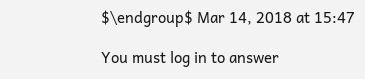$\endgroup$ Mar 14, 2018 at 15:47

You must log in to answer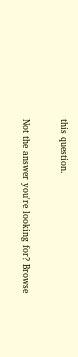this question.

Not the answer you're looking for? Browse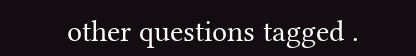other questions tagged .